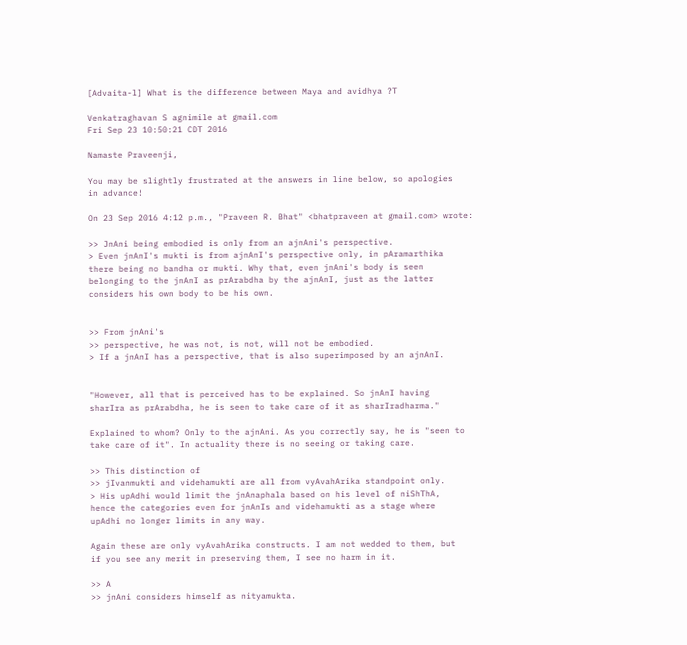[Advaita-l] What is the difference between Maya and avidhya ?T

Venkatraghavan S agnimile at gmail.com
Fri Sep 23 10:50:21 CDT 2016

Namaste Praveenji,

You may be slightly frustrated at the answers in line below, so apologies
in advance!

On 23 Sep 2016 4:12 p.m., "Praveen R. Bhat" <bhatpraveen at gmail.com> wrote:

>> JnAni being embodied is only from an ajnAni's perspective.
> Even jnAnI's mukti is from ajnAnI's perspective only, in pAramarthika
there being no bandha or mukti. Why that, even jnAni's body is seen
belonging to the jnAnI as prArabdha by the ajnAnI, just as the latter
considers his own body to be his own.


>> From jnAni's
>> perspective, he was not, is not, will not be embodied.
> If a jnAnI has a perspective, that is also superimposed by an ajnAnI.


"However, all that is perceived has to be explained. So jnAnI having
sharIra as prArabdha, he is seen to take care of it as sharIradharma."

Explained to whom? Only to the ajnAni. As you correctly say, he is "seen to
take care of it". In actuality there is no seeing or taking care.

>> This distinction of
>> jIvanmukti and videhamukti are all from vyAvahArika standpoint only.
> His upAdhi would limit the jnAnaphala based on his level of niShThA,
hence the categories even for jnAnIs and videhamukti as a stage where
upAdhi no longer limits in any way.

Again these are only vyAvahArika constructs. I am not wedded to them, but
if you see any merit in preserving them, I see no harm in it.

>> A
>> jnAni considers himself as nityamukta.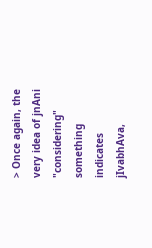> Once again, the very idea of jnAni "considering" something indicates
jIvabhAva,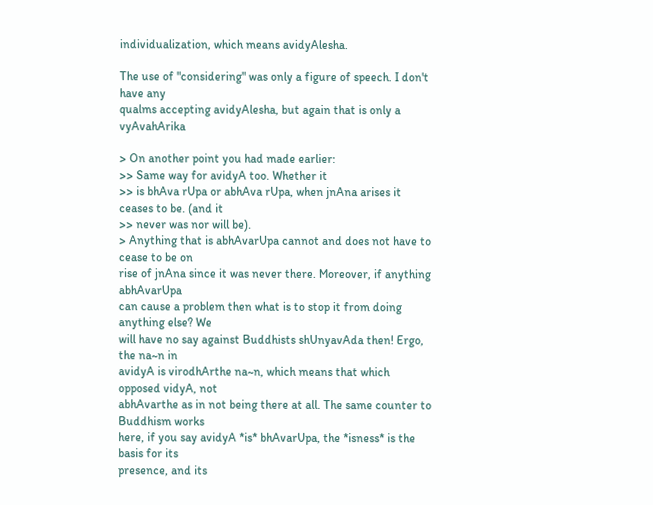individualization, which means avidyAlesha.

The use of "considering" was only a figure of speech. I don't have any
qualms accepting avidyAlesha, but again that is only a vyAvahArika

> On another point you had made earlier:
>> Same way for avidyA too. Whether it
>> is bhAva rUpa or abhAva rUpa, when jnAna arises it ceases to be. (and it
>> never was nor will be).
> Anything that is abhAvarUpa cannot and does not have to cease to be on
rise of jnAna since it was never there. Moreover, if anything abhAvarUpa
can cause a problem then what is to stop it from doing anything else? We
will have no say against Buddhists shUnyavAda then! Ergo, the na~n in
avidyA is virodhArthe na~n, which means that which opposed vidyA, not
abhAvarthe as in not being there at all. The same counter to Buddhism works
here, if you say avidyA *is* bhAvarUpa, the *isness* is the basis for its
presence, and its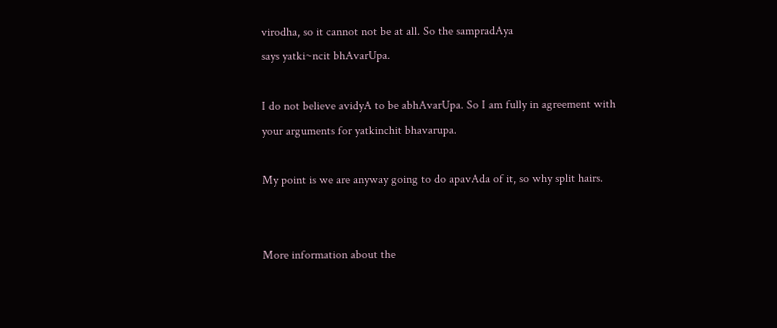virodha, so it cannot not be at all. So the sampradAya
says yatki~ncit bhAvarUpa.

I do not believe avidyA to be abhAvarUpa. So I am fully in agreement with
your arguments for yatkinchit bhavarupa.

My point is we are anyway going to do apavAda of it, so why split hairs.


More information about the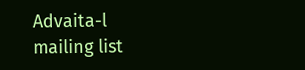Advaita-l mailing list